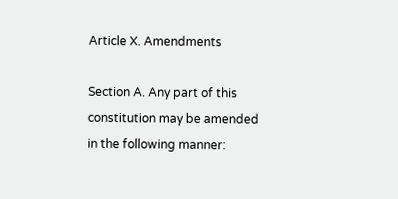Article X. Amendments

Section A. Any part of this constitution may be amended in the following manner: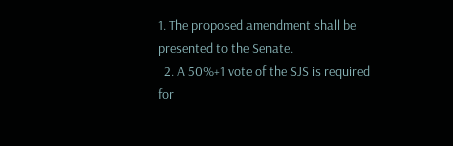1. The proposed amendment shall be presented to the Senate.
  2. A 50%+1 vote of the SJS is required for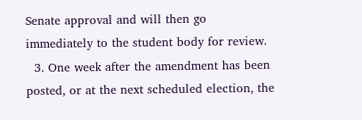Senate approval and will then go immediately to the student body for review.
  3. One week after the amendment has been posted, or at the next scheduled election, the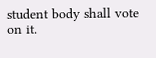student body shall vote on it.